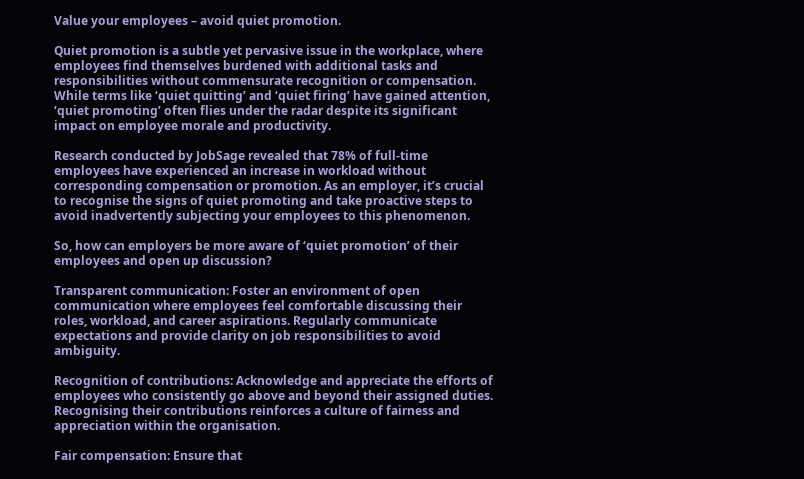Value your employees – avoid quiet promotion.

Quiet promotion is a subtle yet pervasive issue in the workplace, where employees find themselves burdened with additional tasks and responsibilities without commensurate recognition or compensation. While terms like ‘quiet quitting’ and ‘quiet firing’ have gained attention, ‘quiet promoting’ often flies under the radar despite its significant impact on employee morale and productivity.

Research conducted by JobSage revealed that 78% of full-time employees have experienced an increase in workload without corresponding compensation or promotion. As an employer, it’s crucial to recognise the signs of quiet promoting and take proactive steps to avoid inadvertently subjecting your employees to this phenomenon.

So, how can employers be more aware of ‘quiet promotion’ of their employees and open up discussion?

Transparent communication: Foster an environment of open communication where employees feel comfortable discussing their roles, workload, and career aspirations. Regularly communicate expectations and provide clarity on job responsibilities to avoid ambiguity.

Recognition of contributions: Acknowledge and appreciate the efforts of employees who consistently go above and beyond their assigned duties. Recognising their contributions reinforces a culture of fairness and appreciation within the organisation.

Fair compensation: Ensure that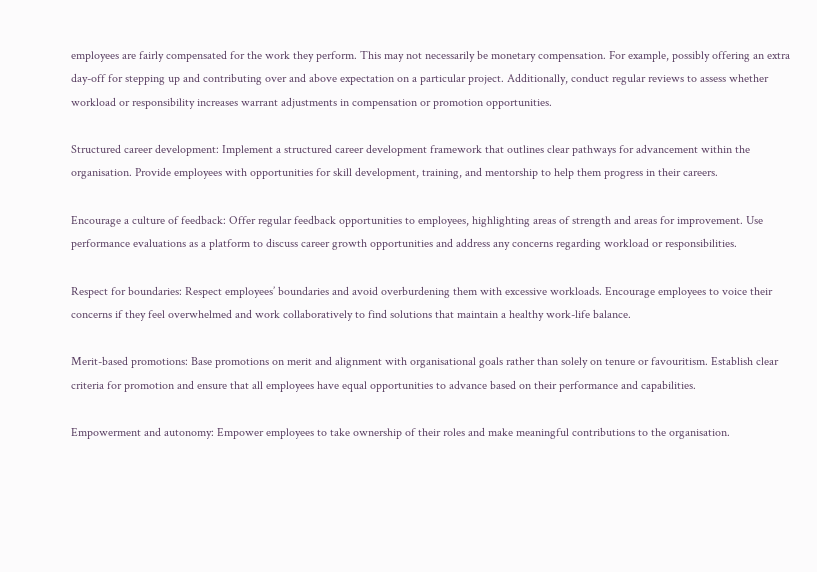employees are fairly compensated for the work they perform. This may not necessarily be monetary compensation. For example, possibly offering an extra day-off for stepping up and contributing over and above expectation on a particular project. Additionally, conduct regular reviews to assess whether workload or responsibility increases warrant adjustments in compensation or promotion opportunities.

Structured career development: Implement a structured career development framework that outlines clear pathways for advancement within the organisation. Provide employees with opportunities for skill development, training, and mentorship to help them progress in their careers.

Encourage a culture of feedback: Offer regular feedback opportunities to employees, highlighting areas of strength and areas for improvement. Use performance evaluations as a platform to discuss career growth opportunities and address any concerns regarding workload or responsibilities.

Respect for boundaries: Respect employees’ boundaries and avoid overburdening them with excessive workloads. Encourage employees to voice their concerns if they feel overwhelmed and work collaboratively to find solutions that maintain a healthy work-life balance.

Merit-based promotions: Base promotions on merit and alignment with organisational goals rather than solely on tenure or favouritism. Establish clear criteria for promotion and ensure that all employees have equal opportunities to advance based on their performance and capabilities.

Empowerment and autonomy: Empower employees to take ownership of their roles and make meaningful contributions to the organisation.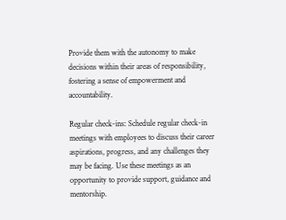Provide them with the autonomy to make decisions within their areas of responsibility, fostering a sense of empowerment and accountability.

Regular check-ins: Schedule regular check-in meetings with employees to discuss their career aspirations, progress, and any challenges they may be facing. Use these meetings as an opportunity to provide support, guidance and mentorship.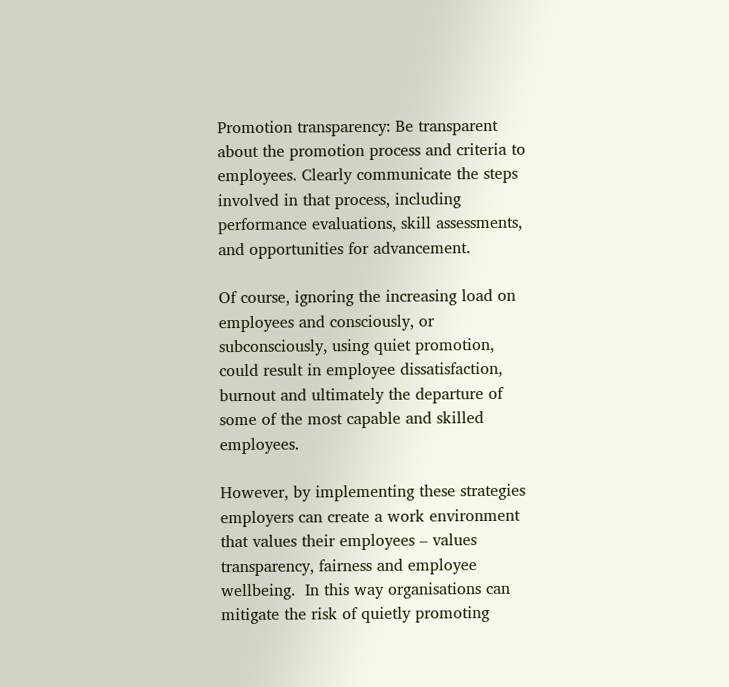Promotion transparency: Be transparent about the promotion process and criteria to employees. Clearly communicate the steps involved in that process, including performance evaluations, skill assessments, and opportunities for advancement.

Of course, ignoring the increasing load on employees and consciously, or subconsciously, using quiet promotion, could result in employee dissatisfaction, burnout and ultimately the departure of some of the most capable and skilled employees.

However, by implementing these strategies employers can create a work environment that values their employees – values transparency, fairness and employee wellbeing.  In this way organisations can mitigate the risk of quietly promoting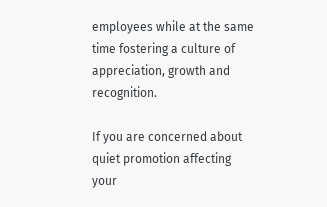employees while at the same time fostering a culture of appreciation, growth and recognition.

If you are concerned about quiet promotion affecting your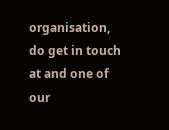organisation, do get in touch at and one of our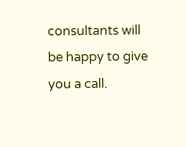consultants will be happy to give you a call.